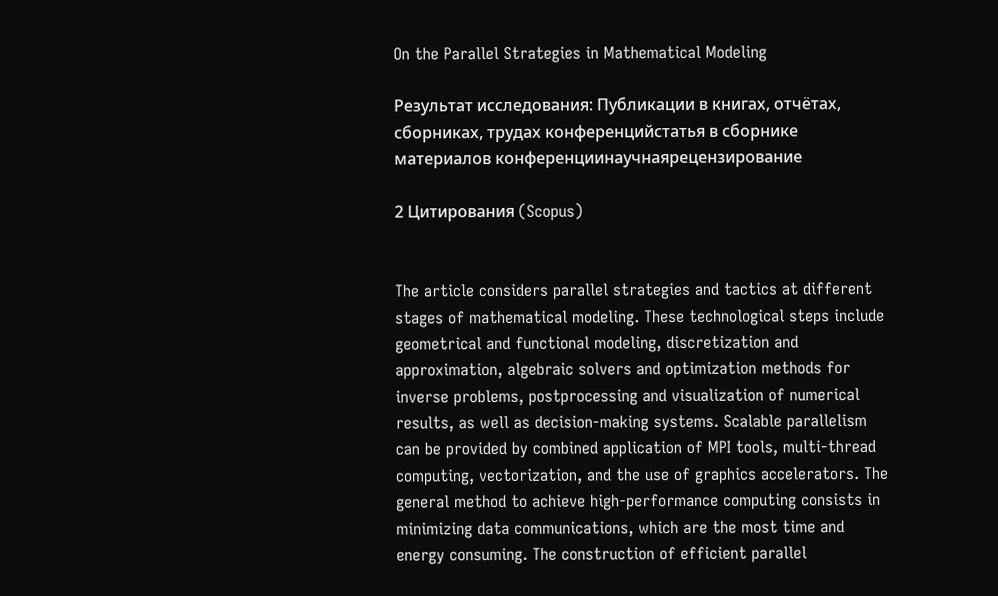On the Parallel Strategies in Mathematical Modeling

Результат исследования: Публикации в книгах, отчётах, сборниках, трудах конференцийстатья в сборнике материалов конференциинаучнаярецензирование

2 Цитирования (Scopus)


The article considers parallel strategies and tactics at different stages of mathematical modeling. These technological steps include geometrical and functional modeling, discretization and approximation, algebraic solvers and optimization methods for inverse problems, postprocessing and visualization of numerical results, as well as decision-making systems. Scalable parallelism can be provided by combined application of MPI tools, multi-thread computing, vectorization, and the use of graphics accelerators. The general method to achieve high-performance computing consists in minimizing data communications, which are the most time and energy consuming. The construction of efficient parallel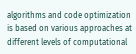algorithms and code optimization is based on various approaches at different levels of computational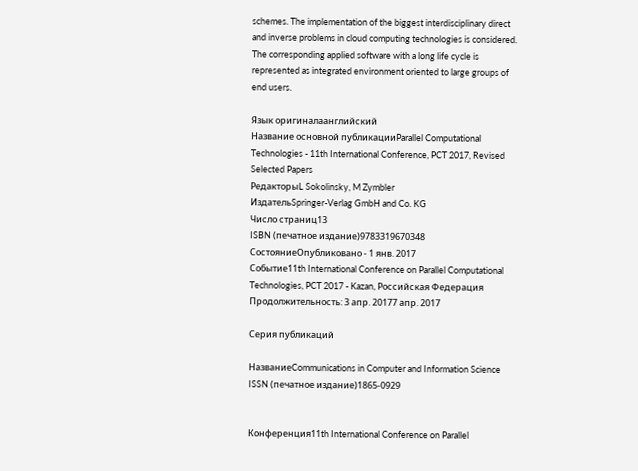schemes. The implementation of the biggest interdisciplinary direct and inverse problems in cloud computing technologies is considered. The corresponding applied software with a long life cycle is represented as integrated environment oriented to large groups of end users.

Язык оригиналаанглийский
Название основной публикацииParallel Computational Technologies - 11th International Conference, PCT 2017, Revised Selected Papers
РедакторыL Sokolinsky, M Zymbler
ИздательSpringer-Verlag GmbH and Co. KG
Число страниц13
ISBN (печатное издание)9783319670348
СостояниеОпубликовано - 1 янв. 2017
Событие11th International Conference on Parallel Computational Technologies, PCT 2017 - Kazan, Российская Федерация
Продолжительность: 3 апр. 20177 апр. 2017

Серия публикаций

НазваниеCommunications in Computer and Information Science
ISSN (печатное издание)1865-0929


Конференция11th International Conference on Parallel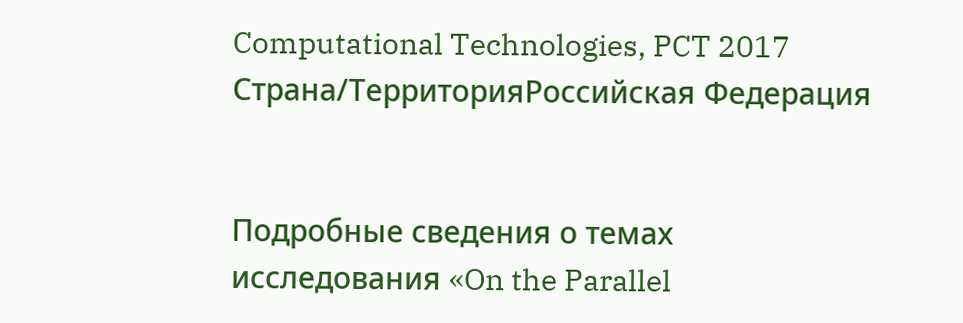Computational Technologies, PCT 2017
Страна/TерриторияРоссийская Федерация


Подробные сведения о темах исследования «On the Parallel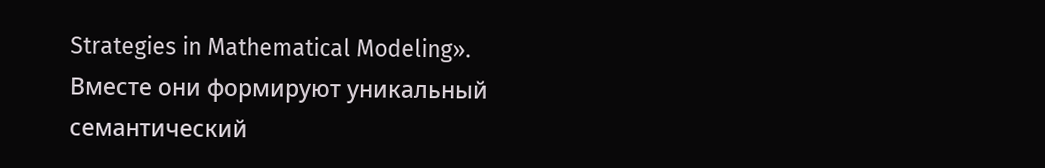Strategies in Mathematical Modeling». Вместе они формируют уникальный семантический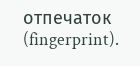отпечаток (fingerprint).